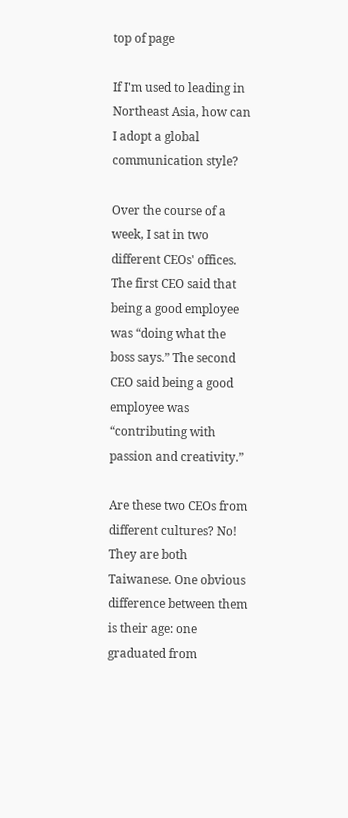top of page

If I'm used to leading in Northeast Asia, how can I adopt a global communication style?

Over the course of a week, I sat in two different CEOs' offices. The first CEO said that being a good employee was “doing what the boss says.” The second CEO said being a good employee was “contributing with passion and creativity.”

Are these two CEOs from different cultures? No! They are both Taiwanese. One obvious difference between them is their age: one graduated from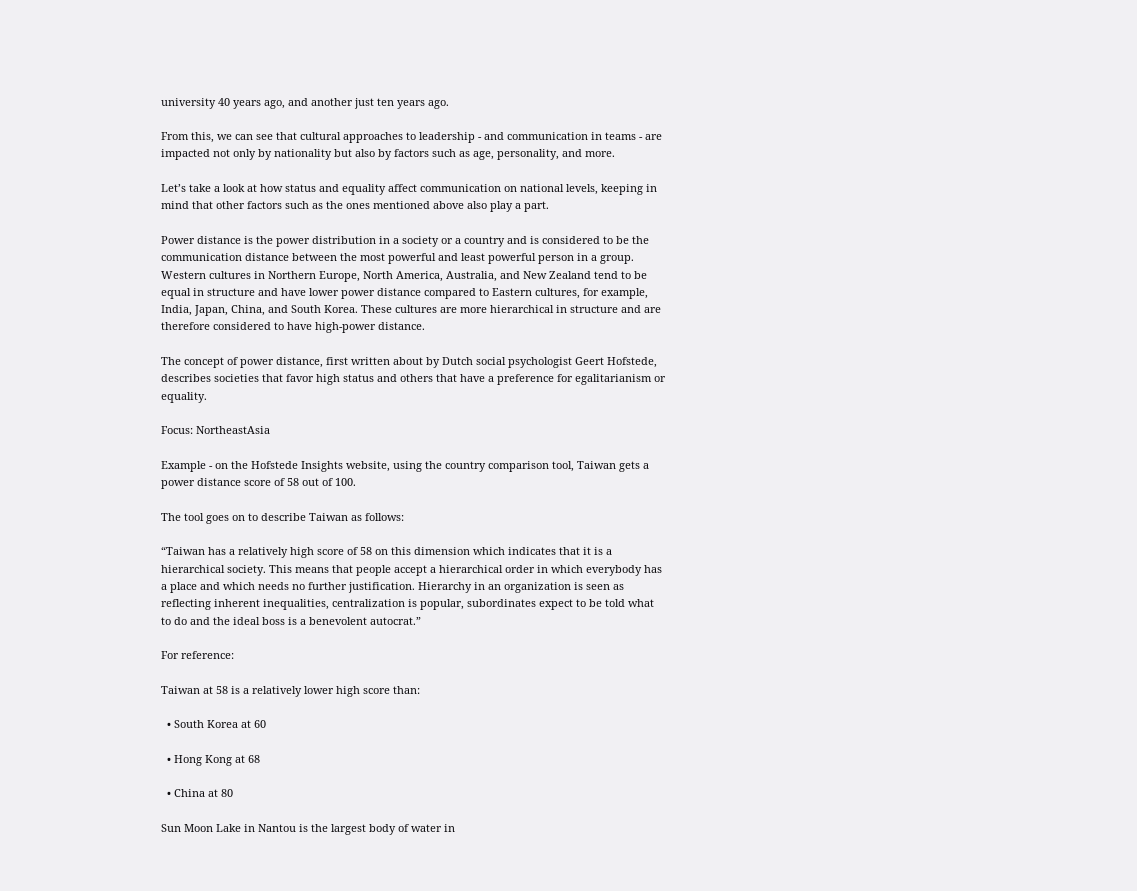university 40 years ago, and another just ten years ago.

From this, we can see that cultural approaches to leadership - and communication in teams - are impacted not only by nationality but also by factors such as age, personality, and more.

Let’s take a look at how status and equality affect communication on national levels, keeping in mind that other factors such as the ones mentioned above also play a part.

Power distance is the power distribution in a society or a country and is considered to be the communication distance between the most powerful and least powerful person in a group. Western cultures in Northern Europe, North America, Australia, and New Zealand tend to be equal in structure and have lower power distance compared to Eastern cultures, for example, India, Japan, China, and South Korea. These cultures are more hierarchical in structure and are therefore considered to have high-power distance.

The concept of power distance, first written about by Dutch social psychologist Geert Hofstede, describes societies that favor high status and others that have a preference for egalitarianism or equality.

Focus: NortheastAsia

Example - on the Hofstede Insights website, using the country comparison tool, Taiwan gets a power distance score of 58 out of 100.

The tool goes on to describe Taiwan as follows:

“Taiwan has a relatively high score of 58 on this dimension which indicates that it is a hierarchical society. This means that people accept a hierarchical order in which everybody has a place and which needs no further justification. Hierarchy in an organization is seen as reflecting inherent inequalities, centralization is popular, subordinates expect to be told what to do and the ideal boss is a benevolent autocrat.”

For reference:

Taiwan at 58 is a relatively lower high score than:

  • South Korea at 60

  • Hong Kong at 68

  • China at 80

Sun Moon Lake in Nantou is the largest body of water in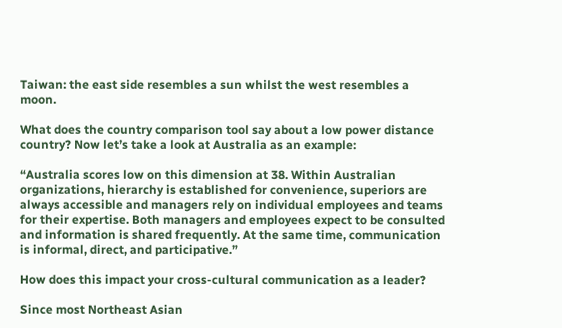Taiwan: the east side resembles a sun whilst the west resembles a moon.

What does the country comparison tool say about a low power distance country? Now let’s take a look at Australia as an example:

“Australia scores low on this dimension at 38. Within Australian organizations, hierarchy is established for convenience, superiors are always accessible and managers rely on individual employees and teams for their expertise. Both managers and employees expect to be consulted and information is shared frequently. At the same time, communication is informal, direct, and participative.”

How does this impact your cross-cultural communication as a leader?

Since most Northeast Asian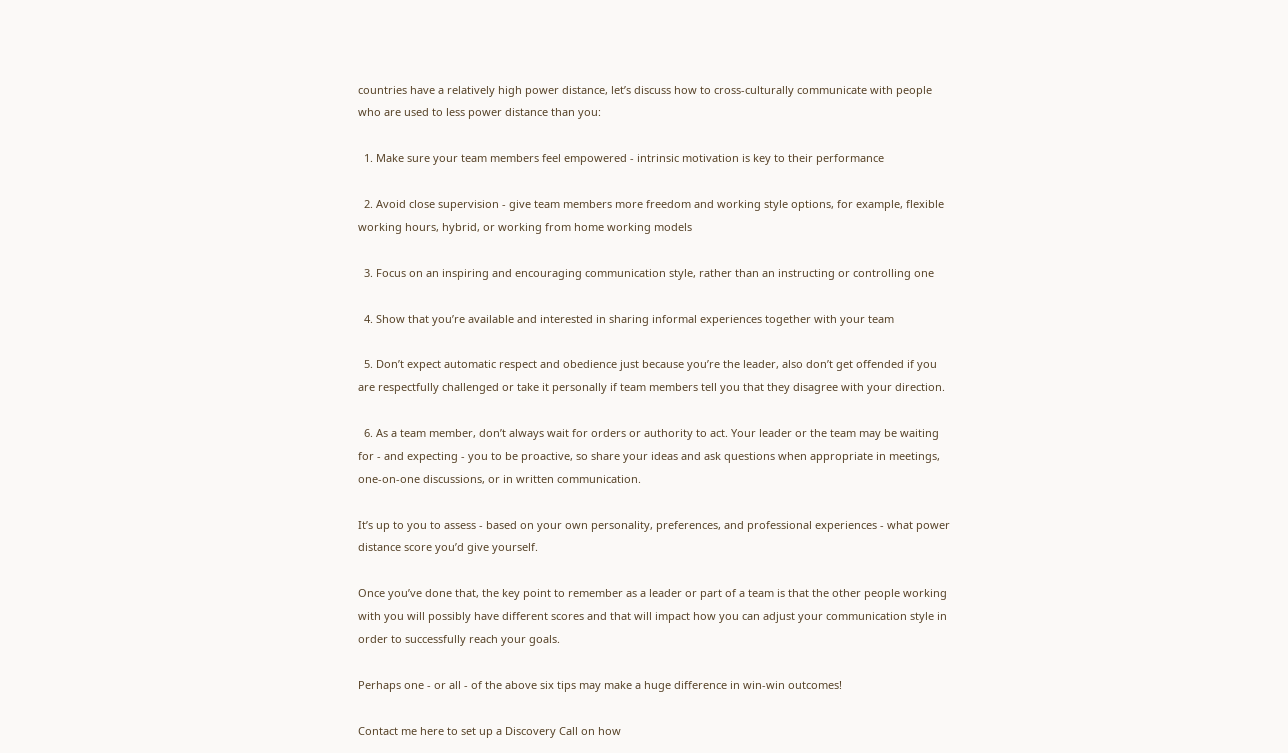countries have a relatively high power distance, let’s discuss how to cross-culturally communicate with people who are used to less power distance than you:

  1. Make sure your team members feel empowered - intrinsic motivation is key to their performance

  2. Avoid close supervision - give team members more freedom and working style options, for example, flexible working hours, hybrid, or working from home working models

  3. Focus on an inspiring and encouraging communication style, rather than an instructing or controlling one

  4. Show that you’re available and interested in sharing informal experiences together with your team

  5. Don’t expect automatic respect and obedience just because you’re the leader, also don’t get offended if you are respectfully challenged or take it personally if team members tell you that they disagree with your direction.

  6. As a team member, don’t always wait for orders or authority to act. Your leader or the team may be waiting for - and expecting - you to be proactive, so share your ideas and ask questions when appropriate in meetings, one-on-one discussions, or in written communication.

It’s up to you to assess - based on your own personality, preferences, and professional experiences - what power distance score you’d give yourself.

Once you’ve done that, the key point to remember as a leader or part of a team is that the other people working with you will possibly have different scores and that will impact how you can adjust your communication style in order to successfully reach your goals.

Perhaps one - or all - of the above six tips may make a huge difference in win-win outcomes!

Contact me here to set up a Discovery Call on how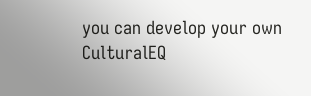you can develop your own CulturalEQ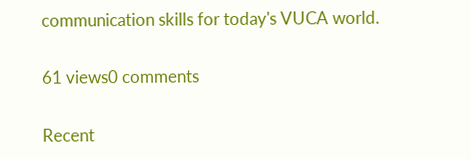communication skills for today's VUCA world.

61 views0 comments

Recent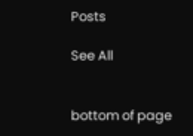Posts

See All


bottom of page